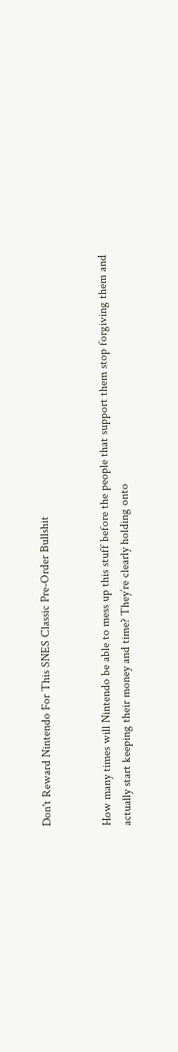Don't Reward Nintendo For This SNES Classic Pre-Order Bullshit


How many times will Nintendo be able to mess up this stuff before the people that support them stop forgiving them and actually start keeping their money and time? They’re clearly holding onto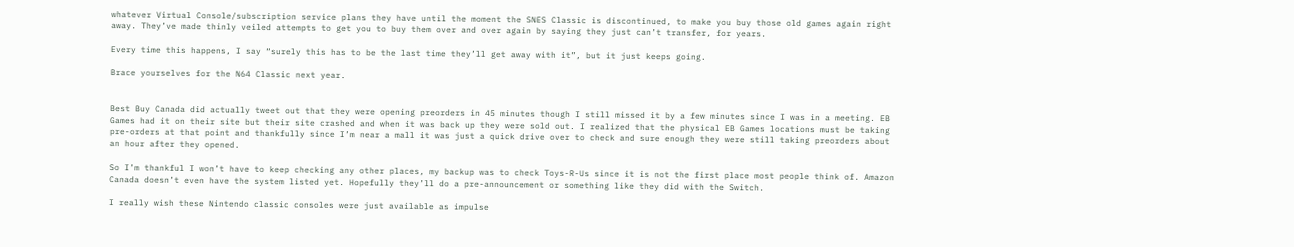whatever Virtual Console/subscription service plans they have until the moment the SNES Classic is discontinued, to make you buy those old games again right away. They’ve made thinly veiled attempts to get you to buy them over and over again by saying they just can’t transfer, for years.

Every time this happens, I say “surely this has to be the last time they’ll get away with it”, but it just keeps going.

Brace yourselves for the N64 Classic next year.


Best Buy Canada did actually tweet out that they were opening preorders in 45 minutes though I still missed it by a few minutes since I was in a meeting. EB Games had it on their site but their site crashed and when it was back up they were sold out. I realized that the physical EB Games locations must be taking pre-orders at that point and thankfully since I’m near a mall it was just a quick drive over to check and sure enough they were still taking preorders about an hour after they opened.

So I’m thankful I won’t have to keep checking any other places, my backup was to check Toys-R-Us since it is not the first place most people think of. Amazon Canada doesn’t even have the system listed yet. Hopefully they’ll do a pre-announcement or something like they did with the Switch.

I really wish these Nintendo classic consoles were just available as impulse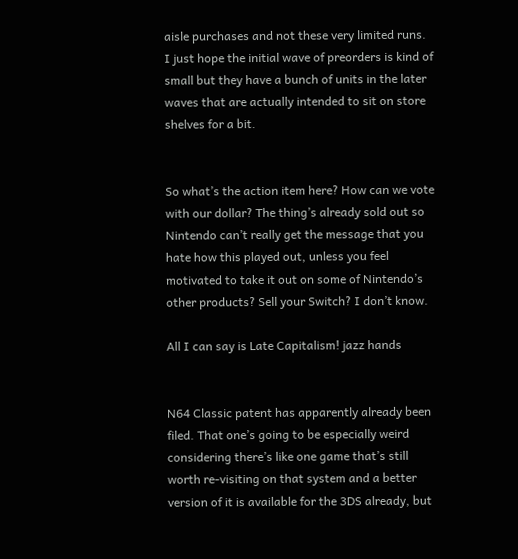aisle purchases and not these very limited runs. I just hope the initial wave of preorders is kind of small but they have a bunch of units in the later waves that are actually intended to sit on store shelves for a bit.


So what’s the action item here? How can we vote with our dollar? The thing’s already sold out so Nintendo can’t really get the message that you hate how this played out, unless you feel motivated to take it out on some of Nintendo’s other products? Sell your Switch? I don’t know.

All I can say is Late Capitalism! jazz hands


N64 Classic patent has apparently already been filed. That one’s going to be especially weird considering there’s like one game that’s still worth re-visiting on that system and a better version of it is available for the 3DS already, but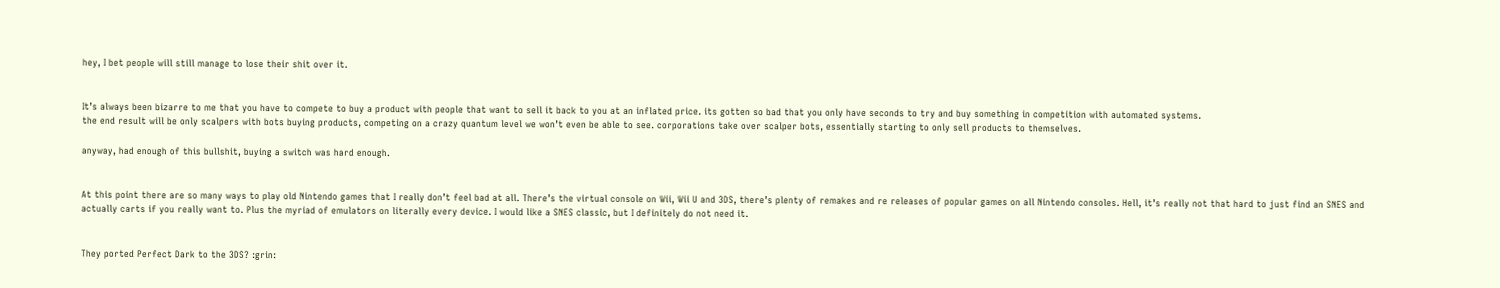hey, I bet people will still manage to lose their shit over it.


It’s always been bizarre to me that you have to compete to buy a product with people that want to sell it back to you at an inflated price. its gotten so bad that you only have seconds to try and buy something in competition with automated systems.
the end result will be only scalpers with bots buying products, competing on a crazy quantum level we won’t even be able to see. corporations take over scalper bots, essentially starting to only sell products to themselves.

anyway, had enough of this bullshit, buying a switch was hard enough.


At this point there are so many ways to play old Nintendo games that I really don’t feel bad at all. There’s the virtual console on Wii, Wii U and 3DS, there’s plenty of remakes and re releases of popular games on all Nintendo consoles. Hell, it’s really not that hard to just find an SNES and actually carts if you really want to. Plus the myriad of emulators on literally every device. I would like a SNES classic, but I definitely do not need it.


They ported Perfect Dark to the 3DS? :grin: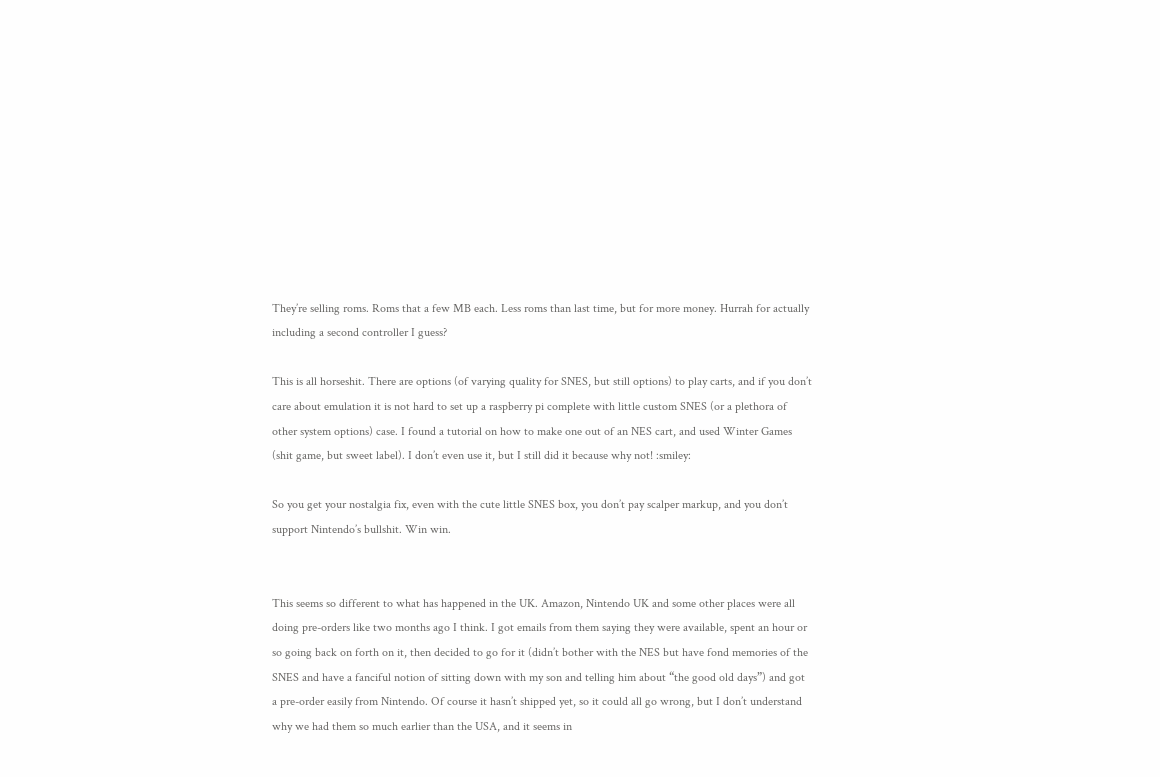They’re selling roms. Roms that a few MB each. Less roms than last time, but for more money. Hurrah for actually including a second controller I guess?

This is all horseshit. There are options (of varying quality for SNES, but still options) to play carts, and if you don’t care about emulation it is not hard to set up a raspberry pi complete with little custom SNES (or a plethora of other system options) case. I found a tutorial on how to make one out of an NES cart, and used Winter Games (shit game, but sweet label). I don’t even use it, but I still did it because why not! :smiley:

So you get your nostalgia fix, even with the cute little SNES box, you don’t pay scalper markup, and you don’t support Nintendo’s bullshit. Win win.


This seems so different to what has happened in the UK. Amazon, Nintendo UK and some other places were all doing pre-orders like two months ago I think. I got emails from them saying they were available, spent an hour or so going back on forth on it, then decided to go for it (didn’t bother with the NES but have fond memories of the SNES and have a fanciful notion of sitting down with my son and telling him about “the good old days”) and got a pre-order easily from Nintendo. Of course it hasn’t shipped yet, so it could all go wrong, but I don’t understand why we had them so much earlier than the USA, and it seems in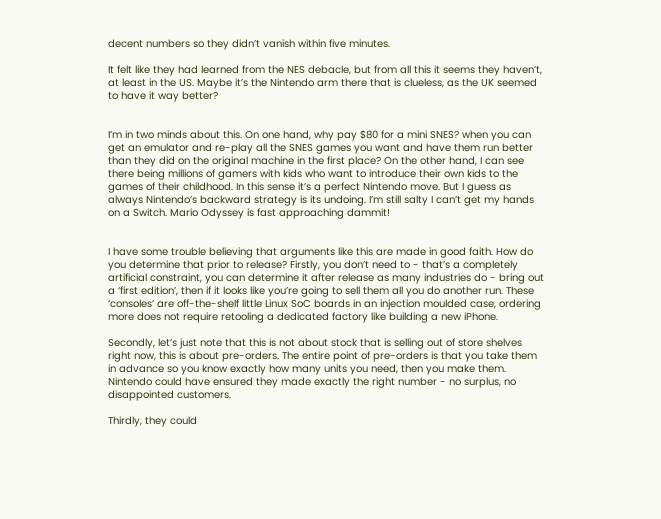decent numbers so they didn’t vanish within five minutes.

It felt like they had learned from the NES debacle, but from all this it seems they haven’t, at least in the US. Maybe it’s the Nintendo arm there that is clueless, as the UK seemed to have it way better?


I’m in two minds about this. On one hand, why pay $80 for a mini SNES? when you can get an emulator and re-play all the SNES games you want and have them run better than they did on the original machine in the first place? On the other hand, I can see there being millions of gamers with kids who want to introduce their own kids to the games of their childhood. In this sense it’s a perfect Nintendo move. But I guess as always Nintendo’s backward strategy is its undoing. I’m still salty I can’t get my hands on a Switch. Mario Odyssey is fast approaching dammit!


I have some trouble believing that arguments like this are made in good faith. How do you determine that prior to release? Firstly, you don’t need to - that’s a completely artificial constraint, you can determine it after release as many industries do - bring out a ‘first edition’, then if it looks like you’re going to sell them all you do another run. These ‘consoles’ are off-the-shelf little Linux SoC boards in an injection moulded case, ordering more does not require retooling a dedicated factory like building a new iPhone.

Secondly, let’s just note that this is not about stock that is selling out of store shelves right now, this is about pre-orders. The entire point of pre-orders is that you take them in advance so you know exactly how many units you need, then you make them. Nintendo could have ensured they made exactly the right number - no surplus, no disappointed customers.

Thirdly, they could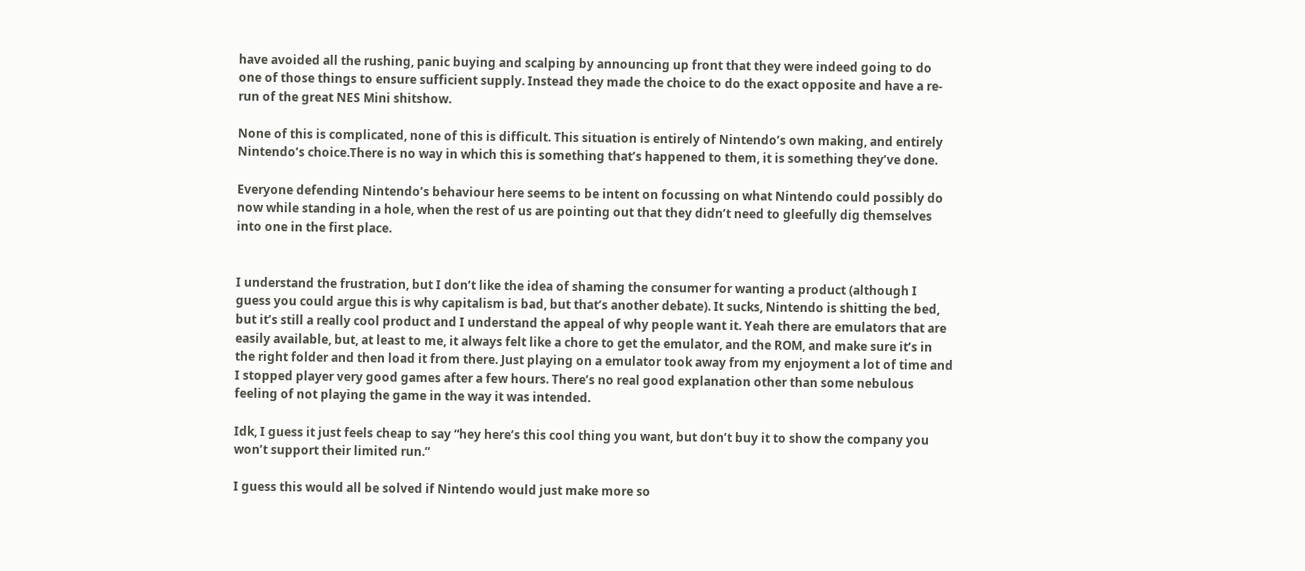have avoided all the rushing, panic buying and scalping by announcing up front that they were indeed going to do one of those things to ensure sufficient supply. Instead they made the choice to do the exact opposite and have a re-run of the great NES Mini shitshow.

None of this is complicated, none of this is difficult. This situation is entirely of Nintendo’s own making, and entirely Nintendo’s choice.There is no way in which this is something that’s happened to them, it is something they’ve done.

Everyone defending Nintendo’s behaviour here seems to be intent on focussing on what Nintendo could possibly do now while standing in a hole, when the rest of us are pointing out that they didn’t need to gleefully dig themselves into one in the first place.


I understand the frustration, but I don’t like the idea of shaming the consumer for wanting a product (although I guess you could argue this is why capitalism is bad, but that’s another debate). It sucks, Nintendo is shitting the bed, but it’s still a really cool product and I understand the appeal of why people want it. Yeah there are emulators that are easily available, but, at least to me, it always felt like a chore to get the emulator, and the ROM, and make sure it’s in the right folder and then load it from there. Just playing on a emulator took away from my enjoyment a lot of time and I stopped player very good games after a few hours. There’s no real good explanation other than some nebulous feeling of not playing the game in the way it was intended.

Idk, I guess it just feels cheap to say “hey here’s this cool thing you want, but don’t buy it to show the company you won’t support their limited run.”

I guess this would all be solved if Nintendo would just make more so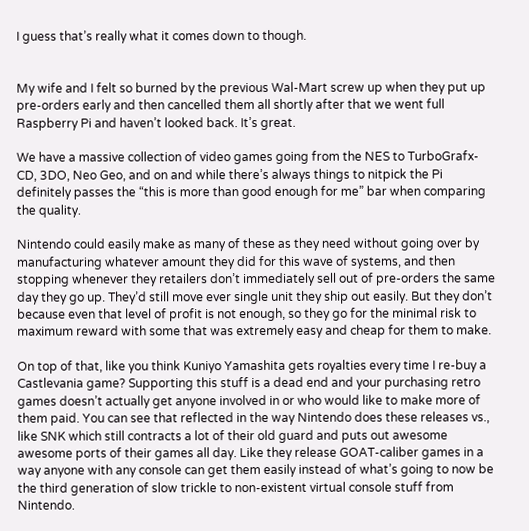I guess that’s really what it comes down to though.


My wife and I felt so burned by the previous Wal-Mart screw up when they put up pre-orders early and then cancelled them all shortly after that we went full Raspberry Pi and haven’t looked back. It’s great.

We have a massive collection of video games going from the NES to TurboGrafx-CD, 3DO, Neo Geo, and on and while there’s always things to nitpick the Pi definitely passes the “this is more than good enough for me” bar when comparing the quality.

Nintendo could easily make as many of these as they need without going over by manufacturing whatever amount they did for this wave of systems, and then stopping whenever they retailers don’t immediately sell out of pre-orders the same day they go up. They’d still move ever single unit they ship out easily. But they don’t because even that level of profit is not enough, so they go for the minimal risk to maximum reward with some that was extremely easy and cheap for them to make.

On top of that, like you think Kuniyo Yamashita gets royalties every time I re-buy a Castlevania game? Supporting this stuff is a dead end and your purchasing retro games doesn’t actually get anyone involved in or who would like to make more of them paid. You can see that reflected in the way Nintendo does these releases vs., like SNK which still contracts a lot of their old guard and puts out awesome awesome ports of their games all day. Like they release GOAT-caliber games in a way anyone with any console can get them easily instead of what’s going to now be the third generation of slow trickle to non-existent virtual console stuff from Nintendo.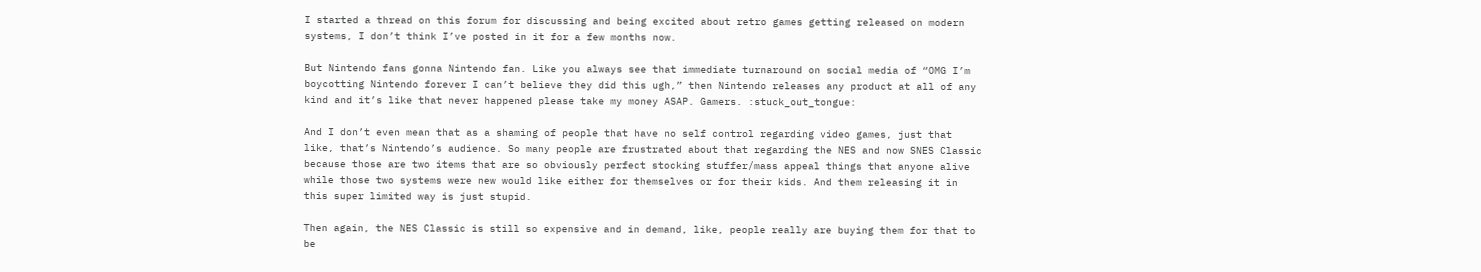I started a thread on this forum for discussing and being excited about retro games getting released on modern systems, I don’t think I’ve posted in it for a few months now.

But Nintendo fans gonna Nintendo fan. Like you always see that immediate turnaround on social media of “OMG I’m boycotting Nintendo forever I can’t believe they did this ugh,” then Nintendo releases any product at all of any kind and it’s like that never happened please take my money ASAP. Gamers. :stuck_out_tongue:

And I don’t even mean that as a shaming of people that have no self control regarding video games, just that like, that’s Nintendo’s audience. So many people are frustrated about that regarding the NES and now SNES Classic because those are two items that are so obviously perfect stocking stuffer/mass appeal things that anyone alive while those two systems were new would like either for themselves or for their kids. And them releasing it in this super limited way is just stupid.

Then again, the NES Classic is still so expensive and in demand, like, people really are buying them for that to be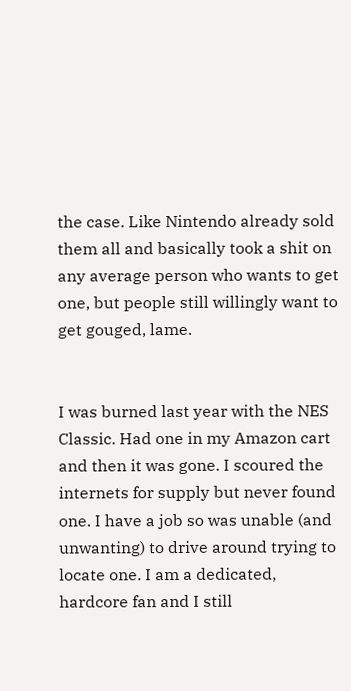the case. Like Nintendo already sold them all and basically took a shit on any average person who wants to get one, but people still willingly want to get gouged, lame.


I was burned last year with the NES Classic. Had one in my Amazon cart and then it was gone. I scoured the internets for supply but never found one. I have a job so was unable (and unwanting) to drive around trying to locate one. I am a dedicated, hardcore fan and I still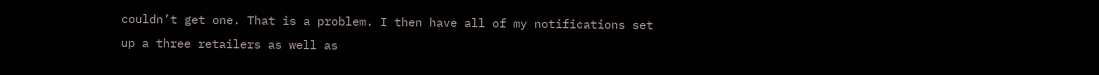couldn’t get one. That is a problem. I then have all of my notifications set up a three retailers as well as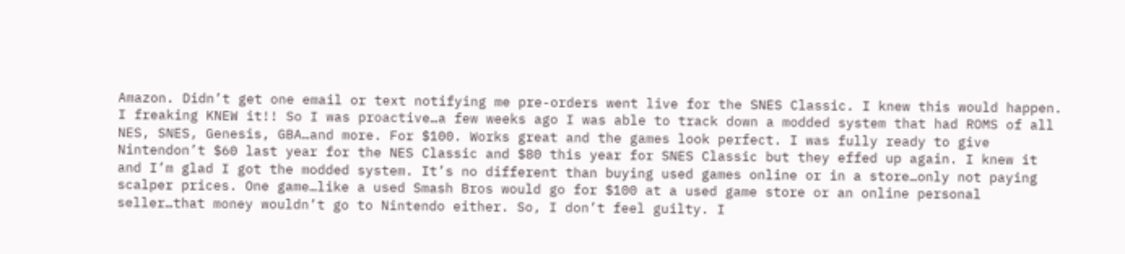Amazon. Didn’t get one email or text notifying me pre-orders went live for the SNES Classic. I knew this would happen. I freaking KNEW it!! So I was proactive…a few weeks ago I was able to track down a modded system that had ROMS of all NES, SNES, Genesis, GBA…and more. For $100. Works great and the games look perfect. I was fully ready to give Nintendon’t $60 last year for the NES Classic and $80 this year for SNES Classic but they effed up again. I knew it and I’m glad I got the modded system. It’s no different than buying used games online or in a store…only not paying scalper prices. One game…like a used Smash Bros would go for $100 at a used game store or an online personal seller…that money wouldn’t go to Nintendo either. So, I don’t feel guilty. I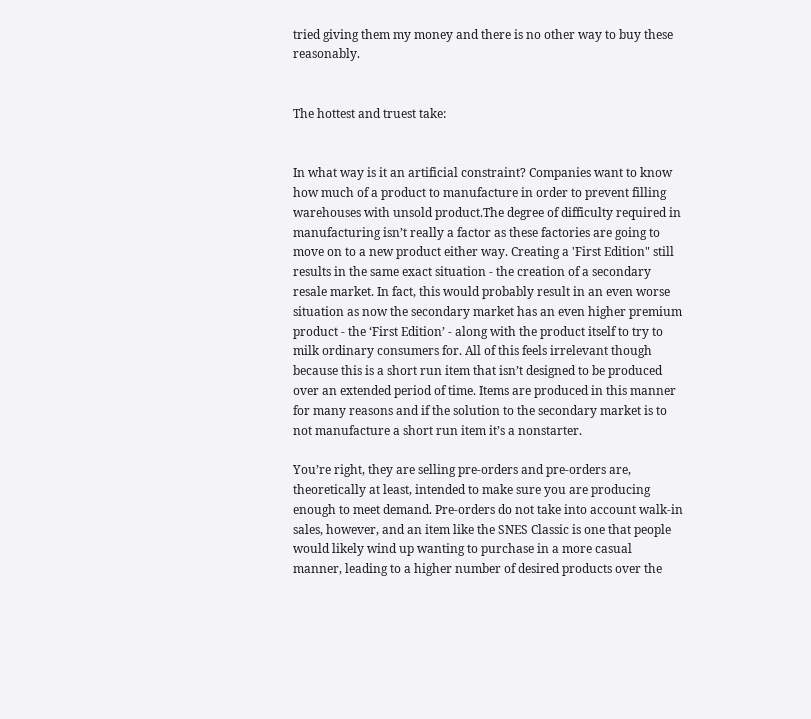tried giving them my money and there is no other way to buy these reasonably.


The hottest and truest take:


In what way is it an artificial constraint? Companies want to know how much of a product to manufacture in order to prevent filling warehouses with unsold product.The degree of difficulty required in manufacturing isn’t really a factor as these factories are going to move on to a new product either way. Creating a 'First Edition" still results in the same exact situation - the creation of a secondary resale market. In fact, this would probably result in an even worse situation as now the secondary market has an even higher premium product - the ‘First Edition’ - along with the product itself to try to milk ordinary consumers for. All of this feels irrelevant though because this is a short run item that isn’t designed to be produced over an extended period of time. Items are produced in this manner for many reasons and if the solution to the secondary market is to not manufacture a short run item it’s a nonstarter.

You’re right, they are selling pre-orders and pre-orders are, theoretically at least, intended to make sure you are producing enough to meet demand. Pre-orders do not take into account walk-in sales, however, and an item like the SNES Classic is one that people would likely wind up wanting to purchase in a more casual manner, leading to a higher number of desired products over the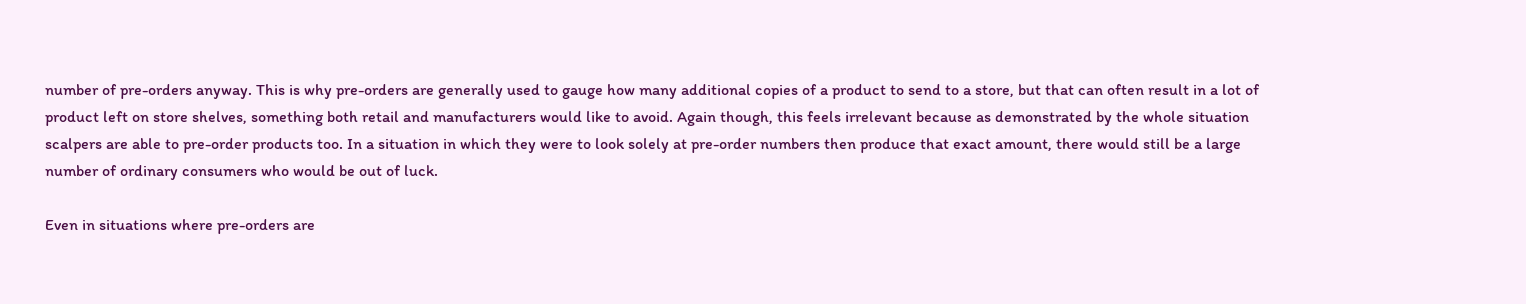number of pre-orders anyway. This is why pre-orders are generally used to gauge how many additional copies of a product to send to a store, but that can often result in a lot of product left on store shelves, something both retail and manufacturers would like to avoid. Again though, this feels irrelevant because as demonstrated by the whole situation scalpers are able to pre-order products too. In a situation in which they were to look solely at pre-order numbers then produce that exact amount, there would still be a large number of ordinary consumers who would be out of luck.

Even in situations where pre-orders are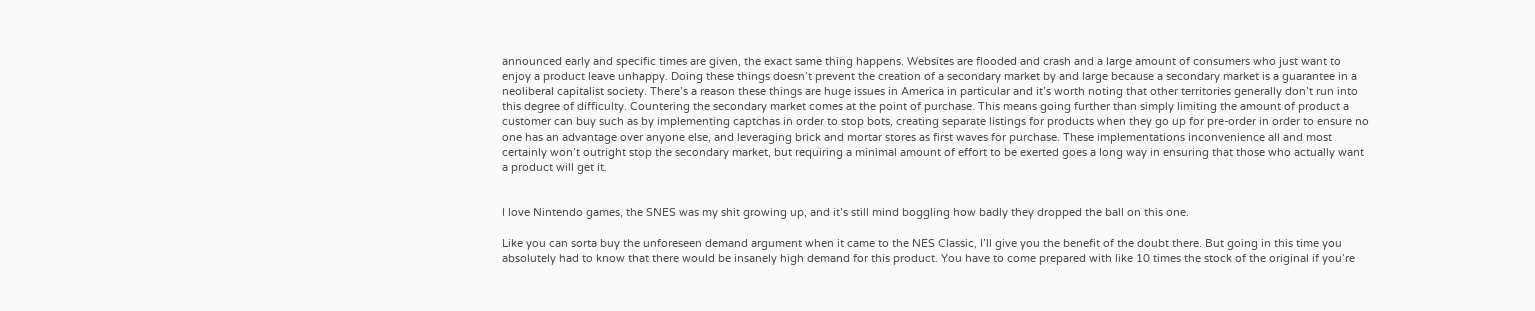announced early and specific times are given, the exact same thing happens. Websites are flooded and crash and a large amount of consumers who just want to enjoy a product leave unhappy. Doing these things doesn’t prevent the creation of a secondary market by and large because a secondary market is a guarantee in a neoliberal capitalist society. There’s a reason these things are huge issues in America in particular and it’s worth noting that other territories generally don’t run into this degree of difficulty. Countering the secondary market comes at the point of purchase. This means going further than simply limiting the amount of product a customer can buy such as by implementing captchas in order to stop bots, creating separate listings for products when they go up for pre-order in order to ensure no one has an advantage over anyone else, and leveraging brick and mortar stores as first waves for purchase. These implementations inconvenience all and most certainly won’t outright stop the secondary market, but requiring a minimal amount of effort to be exerted goes a long way in ensuring that those who actually want a product will get it.


I love Nintendo games, the SNES was my shit growing up, and it’s still mind boggling how badly they dropped the ball on this one.

Like you can sorta buy the unforeseen demand argument when it came to the NES Classic, I’ll give you the benefit of the doubt there. But going in this time you absolutely had to know that there would be insanely high demand for this product. You have to come prepared with like 10 times the stock of the original if you’re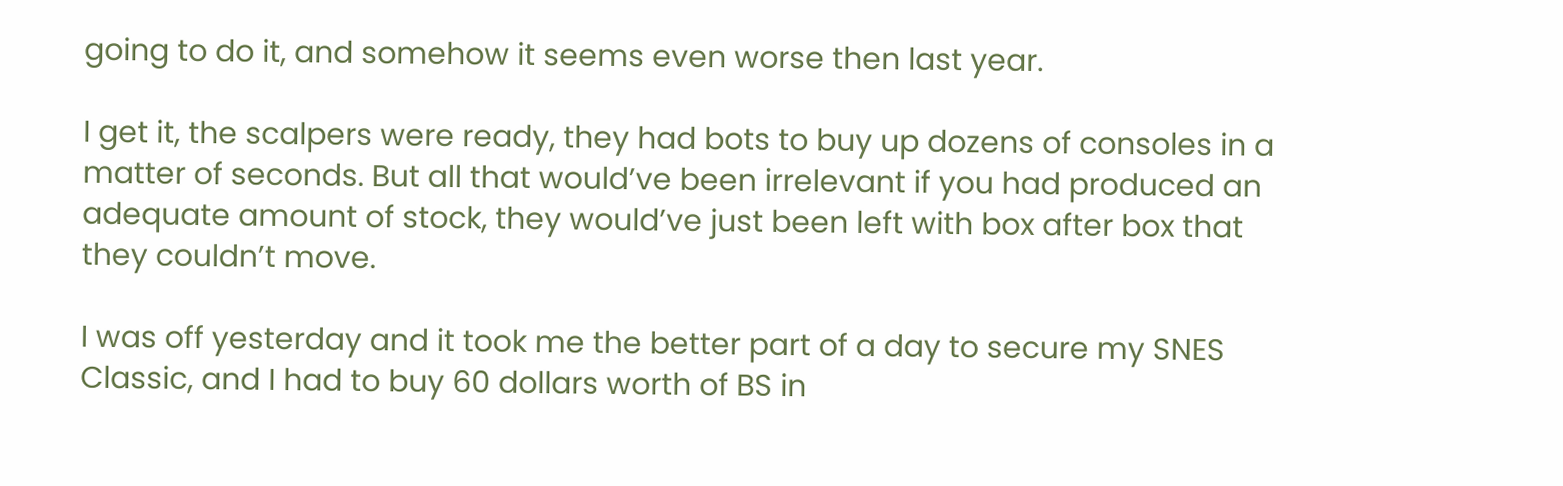going to do it, and somehow it seems even worse then last year.

I get it, the scalpers were ready, they had bots to buy up dozens of consoles in a matter of seconds. But all that would’ve been irrelevant if you had produced an adequate amount of stock, they would’ve just been left with box after box that they couldn’t move.

I was off yesterday and it took me the better part of a day to secure my SNES Classic, and I had to buy 60 dollars worth of BS in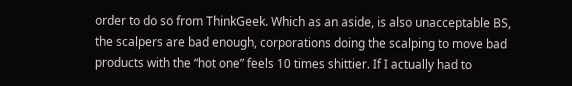order to do so from ThinkGeek. Which as an aside, is also unacceptable BS, the scalpers are bad enough, corporations doing the scalping to move bad products with the “hot one” feels 10 times shittier. If I actually had to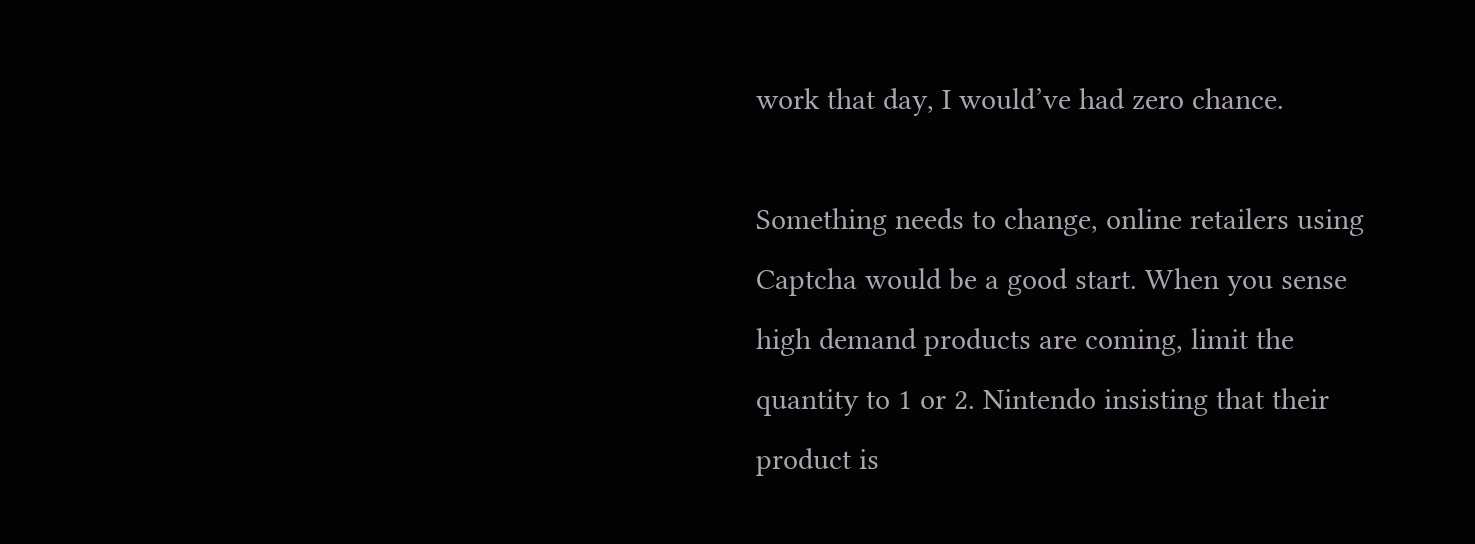work that day, I would’ve had zero chance.

Something needs to change, online retailers using Captcha would be a good start. When you sense high demand products are coming, limit the quantity to 1 or 2. Nintendo insisting that their product is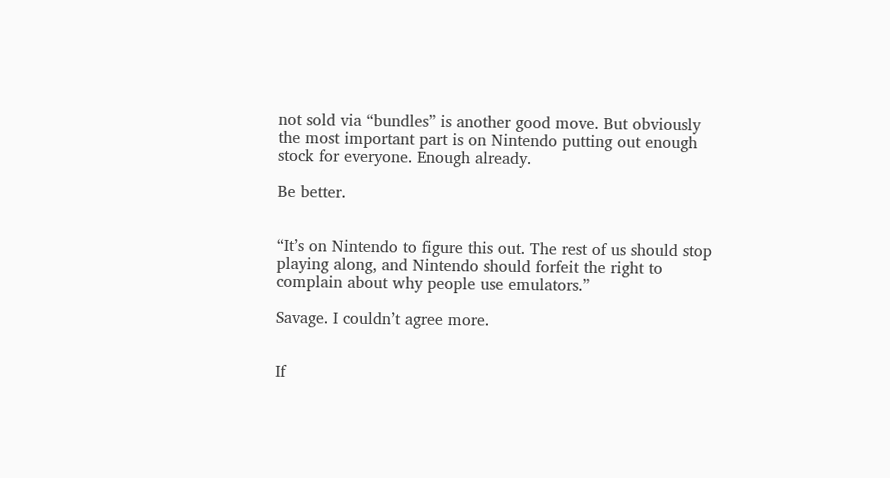not sold via “bundles” is another good move. But obviously the most important part is on Nintendo putting out enough stock for everyone. Enough already.

Be better.


“It’s on Nintendo to figure this out. The rest of us should stop playing along, and Nintendo should forfeit the right to complain about why people use emulators.”

Savage. I couldn’t agree more.


If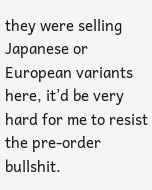they were selling Japanese or European variants here, it’d be very hard for me to resist the pre-order bullshit.